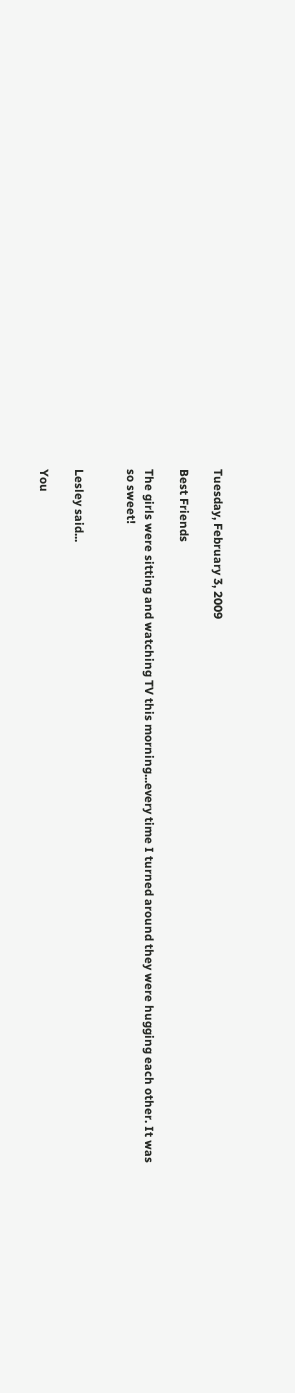Tuesday, February 3, 2009

Best Friends

The girls were sitting and watching TV this morning...every time I turned around they were hugging each other. It was so sweet!


Lesley said...

You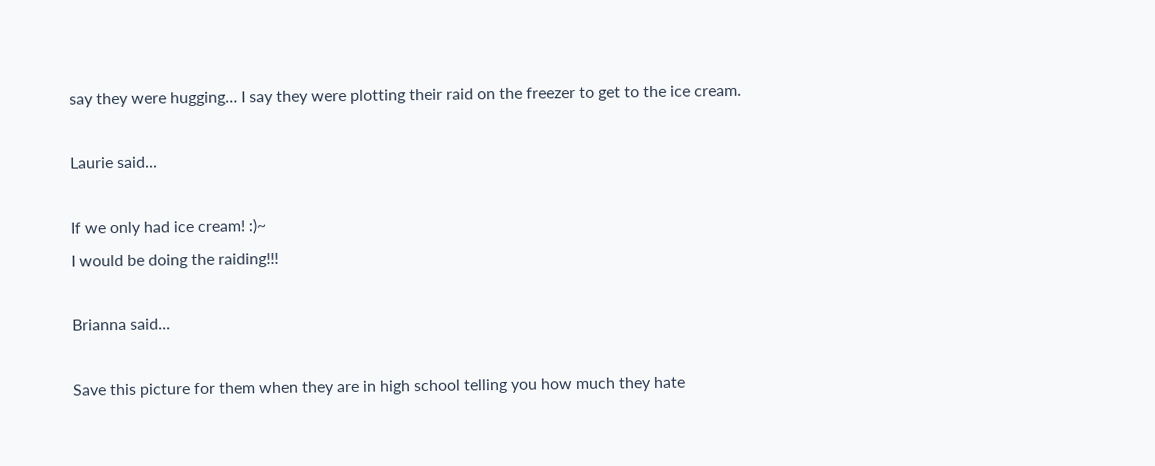say they were hugging… I say they were plotting their raid on the freezer to get to the ice cream.

Laurie said...

If we only had ice cream! :)~
I would be doing the raiding!!!

Brianna said...

Save this picture for them when they are in high school telling you how much they hate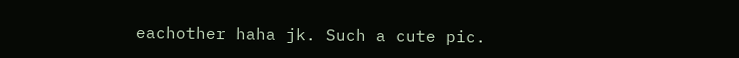eachother haha jk. Such a cute pic.